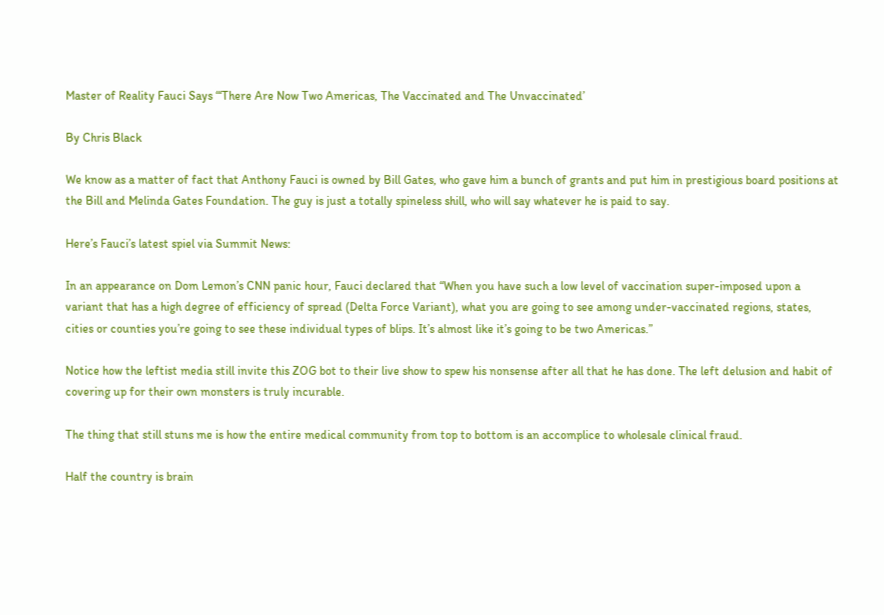Master of Reality Fauci Says “‘There Are Now Two Americas, The Vaccinated and The Unvaccinated’

By Chris Black

We know as a matter of fact that Anthony Fauci is owned by Bill Gates, who gave him a bunch of grants and put him in prestigious board positions at the Bill and Melinda Gates Foundation. The guy is just a totally spineless shill, who will say whatever he is paid to say.

Here’s Fauci’s latest spiel via Summit News:

In an appearance on Dom Lemon’s CNN panic hour, Fauci declared that “When you have such a low level of vaccination super-imposed upon a variant that has a high degree of efficiency of spread (Delta Force Variant), what you are going to see among under-vaccinated regions, states, cities or counties you’re going to see these individual types of blips. It’s almost like it’s going to be two Americas.”

Notice how the leftist media still invite this ZOG bot to their live show to spew his nonsense after all that he has done. The left delusion and habit of covering up for their own monsters is truly incurable.

The thing that still stuns me is how the entire medical community from top to bottom is an accomplice to wholesale clinical fraud.

Half the country is brain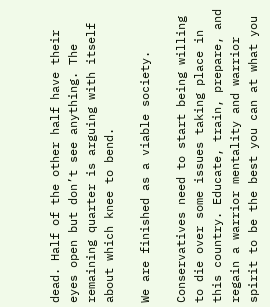dead. Half of the other half have their eyes open but don’t see anything. The remaining quarter is arguing with itself about which knee to bend.

We are finished as a viable society.

Conservatives need to start being willing to die over some issues taking place in this country. Educate, train, prepare, and regain a warrior mentality and warrior spirit to be the best you can at what you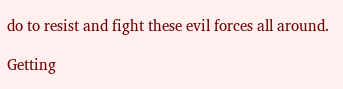do to resist and fight these evil forces all around.

Getting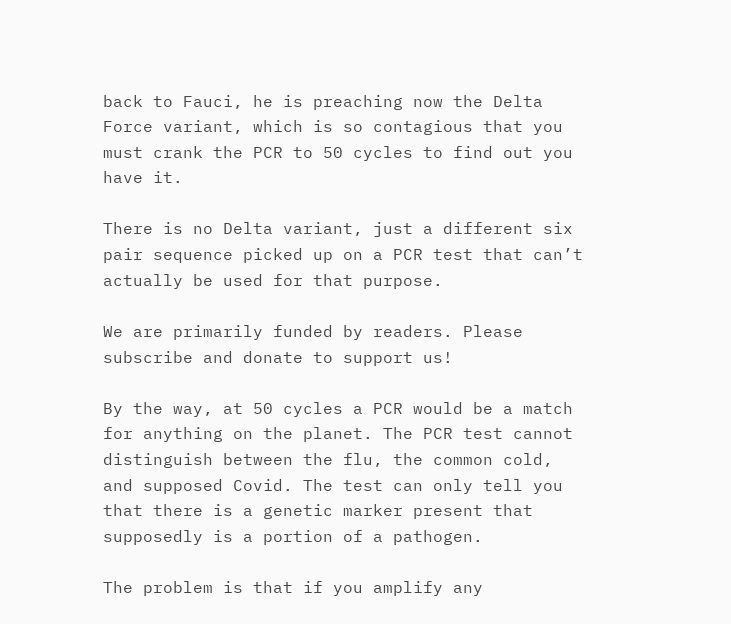back to Fauci, he is preaching now the Delta Force variant, which is so contagious that you must crank the PCR to 50 cycles to find out you have it.

There is no Delta variant, just a different six pair sequence picked up on a PCR test that can’t actually be used for that purpose.

We are primarily funded by readers. Please subscribe and donate to support us!

By the way, at 50 cycles a PCR would be a match for anything on the planet. The PCR test cannot distinguish between the flu, the common cold, and supposed Covid. The test can only tell you that there is a genetic marker present that supposedly is a portion of a pathogen.

The problem is that if you amplify any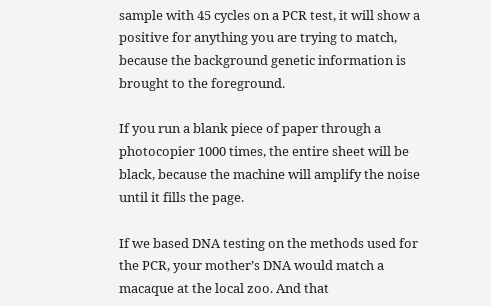sample with 45 cycles on a PCR test, it will show a positive for anything you are trying to match, because the background genetic information is brought to the foreground.

If you run a blank piece of paper through a photocopier 1000 times, the entire sheet will be black, because the machine will amplify the noise until it fills the page.

If we based DNA testing on the methods used for the PCR, your mother’s DNA would match a macaque at the local zoo. And that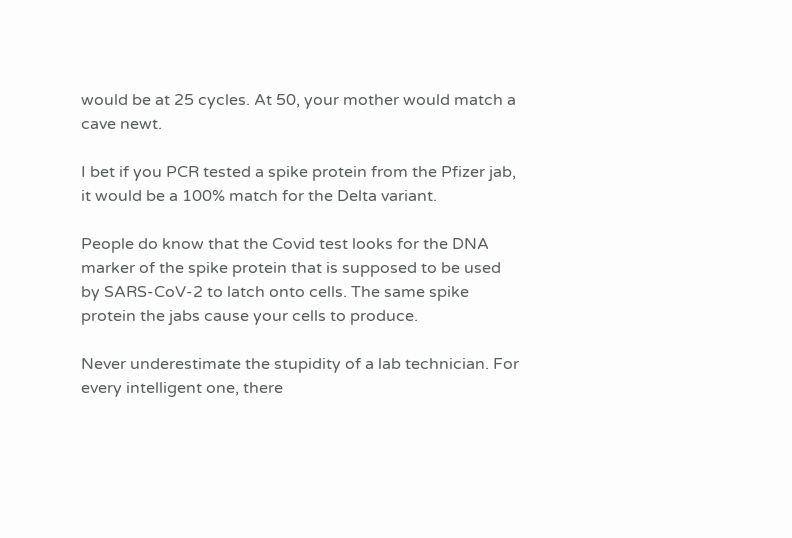would be at 25 cycles. At 50, your mother would match a cave newt.

I bet if you PCR tested a spike protein from the Pfizer jab, it would be a 100% match for the Delta variant.

People do know that the Covid test looks for the DNA marker of the spike protein that is supposed to be used by SARS-CoV-2 to latch onto cells. The same spike protein the jabs cause your cells to produce.

Never underestimate the stupidity of a lab technician. For every intelligent one, there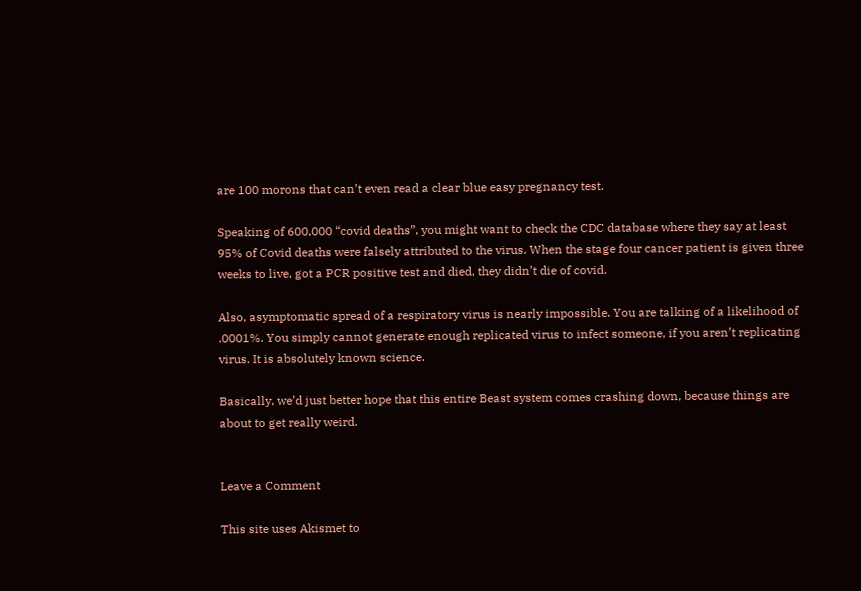are 100 morons that can’t even read a clear blue easy pregnancy test.

Speaking of 600,000 “covid deaths”, you might want to check the CDC database where they say at least 95% of Covid deaths were falsely attributed to the virus. When the stage four cancer patient is given three weeks to live, got a PCR positive test and died, they didn’t die of covid.

Also, asymptomatic spread of a respiratory virus is nearly impossible. You are talking of a likelihood of .0001%. You simply cannot generate enough replicated virus to infect someone, if you aren’t replicating virus. It is absolutely known science.

Basically, we’d just better hope that this entire Beast system comes crashing down, because things are about to get really weird.


Leave a Comment

This site uses Akismet to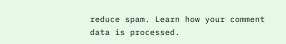reduce spam. Learn how your comment data is processed.